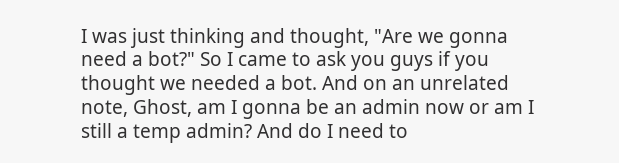I was just thinking and thought, "Are we gonna need a bot?" So I came to ask you guys if you thought we needed a bot. And on an unrelated note, Ghost, am I gonna be an admin now or am I still a temp admin? And do I need to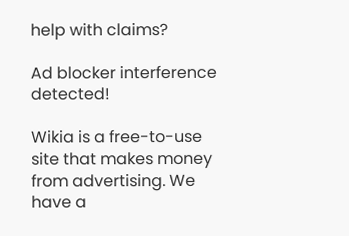help with claims?

Ad blocker interference detected!

Wikia is a free-to-use site that makes money from advertising. We have a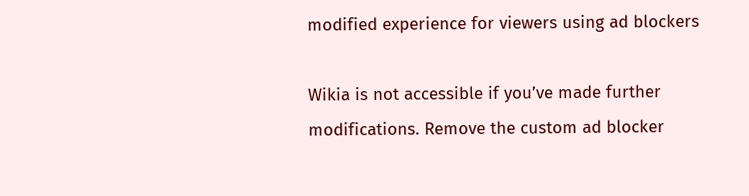modified experience for viewers using ad blockers

Wikia is not accessible if you’ve made further modifications. Remove the custom ad blocker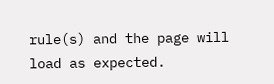rule(s) and the page will load as expected.